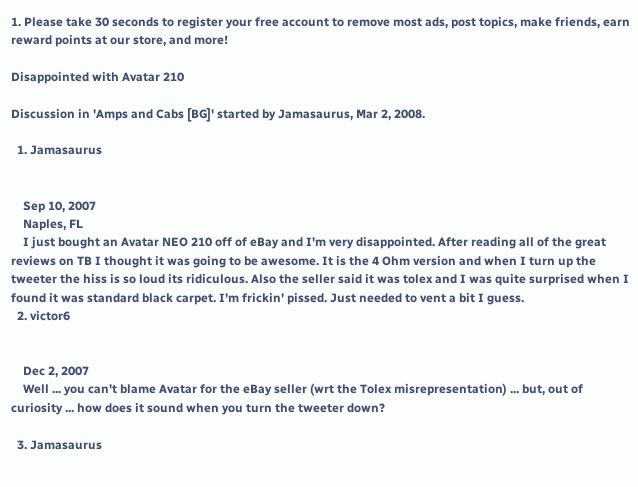1. Please take 30 seconds to register your free account to remove most ads, post topics, make friends, earn reward points at our store, and more!

Disappointed with Avatar 210

Discussion in 'Amps and Cabs [BG]' started by Jamasaurus, Mar 2, 2008.

  1. Jamasaurus


    Sep 10, 2007
    Naples, FL
    I just bought an Avatar NEO 210 off of eBay and I'm very disappointed. After reading all of the great reviews on TB I thought it was going to be awesome. It is the 4 Ohm version and when I turn up the tweeter the hiss is so loud its ridiculous. Also the seller said it was tolex and I was quite surprised when I found it was standard black carpet. I'm frickin' pissed. Just needed to vent a bit I guess.
  2. victor6


    Dec 2, 2007
    Well ... you can't blame Avatar for the eBay seller (wrt the Tolex misrepresentation) ... but, out of curiosity ... how does it sound when you turn the tweeter down?

  3. Jamasaurus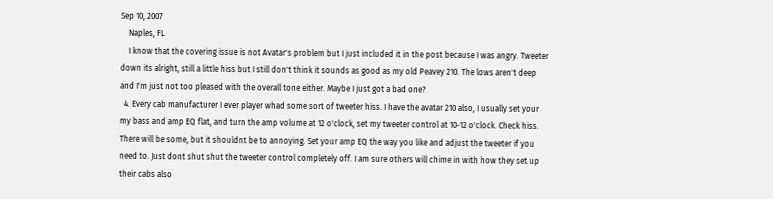Sep 10, 2007
    Naples, FL
    I know that the covering issue is not Avatar's problem but I just included it in the post because I was angry. Tweeter down its alright, still a little hiss but I still don't think it sounds as good as my old Peavey 210. The lows aren't deep and I'm just not too pleased with the overall tone either. Maybe I just got a bad one?
  4. Every cab manufacturer I ever player whad some sort of tweeter hiss. I have the avatar 210 also, I usually set your my bass and amp EQ flat, and turn the amp volume at 12 o'clock, set my tweeter control at 10-12 o'clock. Check hiss. There will be some, but it shouldnt be to annoying. Set your amp EQ the way you like and adjust the tweeter if you need to. Just dont shut shut the tweeter control completely off. I am sure others will chime in with how they set up their cabs also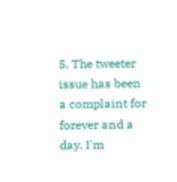5. The tweeter issue has been a complaint for forever and a day. I'm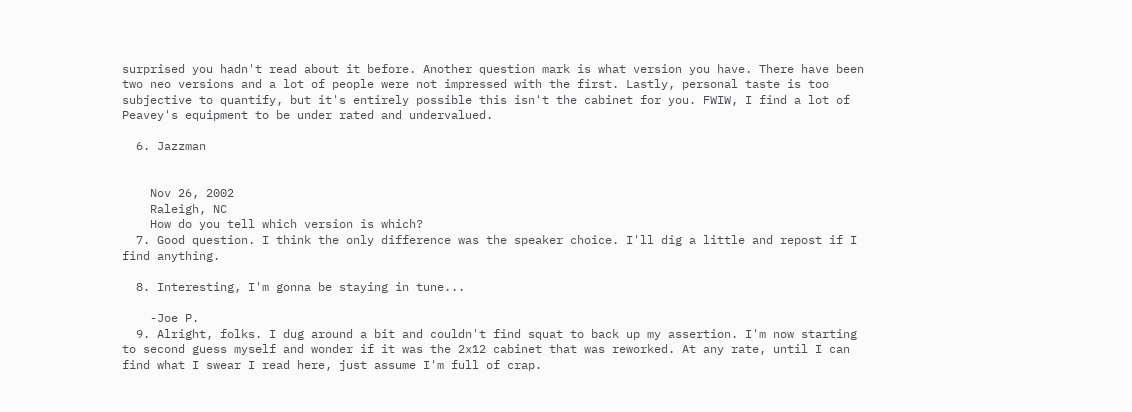surprised you hadn't read about it before. Another question mark is what version you have. There have been two neo versions and a lot of people were not impressed with the first. Lastly, personal taste is too subjective to quantify, but it's entirely possible this isn't the cabinet for you. FWIW, I find a lot of Peavey's equipment to be under rated and undervalued.

  6. Jazzman


    Nov 26, 2002
    Raleigh, NC
    How do you tell which version is which?
  7. Good question. I think the only difference was the speaker choice. I'll dig a little and repost if I find anything.

  8. Interesting, I'm gonna be staying in tune...

    -Joe P.
  9. Alright, folks. I dug around a bit and couldn't find squat to back up my assertion. I'm now starting to second guess myself and wonder if it was the 2x12 cabinet that was reworked. At any rate, until I can find what I swear I read here, just assume I'm full of crap.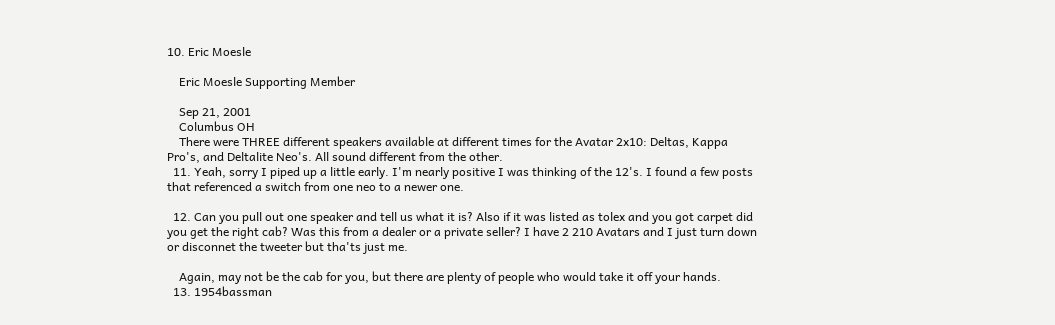10. Eric Moesle

    Eric Moesle Supporting Member

    Sep 21, 2001
    Columbus OH
    There were THREE different speakers available at different times for the Avatar 2x10: Deltas, Kappa Pro's, and Deltalite Neo's. All sound different from the other.
  11. Yeah, sorry I piped up a little early. I'm nearly positive I was thinking of the 12's. I found a few posts that referenced a switch from one neo to a newer one.

  12. Can you pull out one speaker and tell us what it is? Also if it was listed as tolex and you got carpet did you get the right cab? Was this from a dealer or a private seller? I have 2 210 Avatars and I just turn down or disconnet the tweeter but tha'ts just me.

    Again, may not be the cab for you, but there are plenty of people who would take it off your hands.
  13. 1954bassman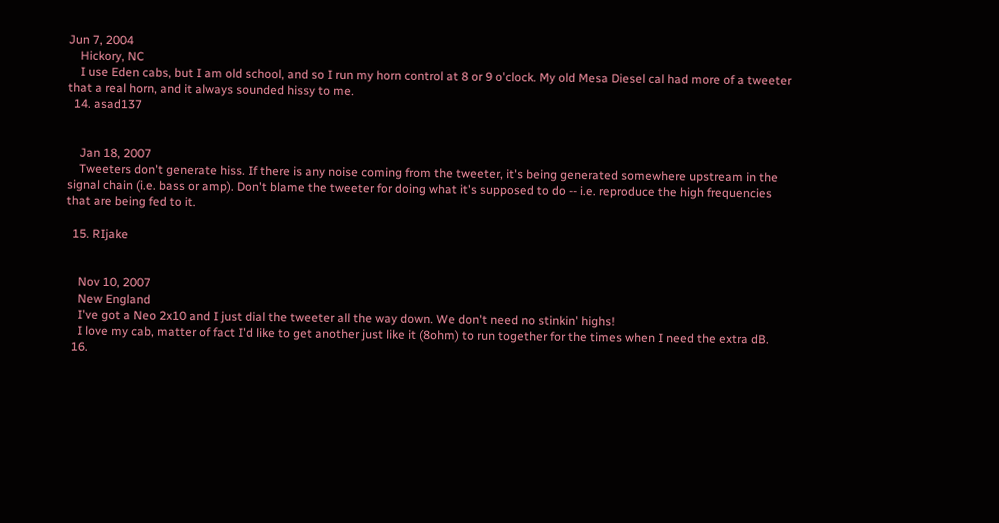Jun 7, 2004
    Hickory, NC
    I use Eden cabs, but I am old school, and so I run my horn control at 8 or 9 o'clock. My old Mesa Diesel cal had more of a tweeter that a real horn, and it always sounded hissy to me.
  14. asad137


    Jan 18, 2007
    Tweeters don't generate hiss. If there is any noise coming from the tweeter, it's being generated somewhere upstream in the signal chain (i.e. bass or amp). Don't blame the tweeter for doing what it's supposed to do -- i.e. reproduce the high frequencies that are being fed to it.

  15. RIjake


    Nov 10, 2007
    New England
    I've got a Neo 2x10 and I just dial the tweeter all the way down. We don't need no stinkin' highs!
    I love my cab, matter of fact I'd like to get another just like it (8ohm) to run together for the times when I need the extra dB.
  16.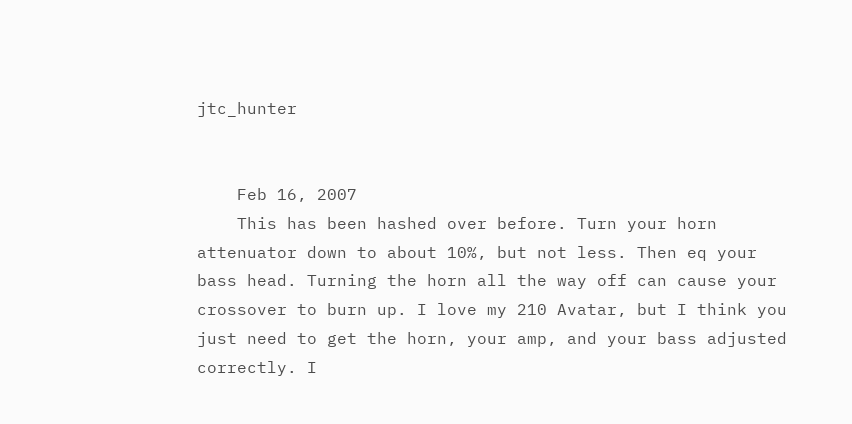jtc_hunter


    Feb 16, 2007
    This has been hashed over before. Turn your horn attenuator down to about 10%, but not less. Then eq your bass head. Turning the horn all the way off can cause your crossover to burn up. I love my 210 Avatar, but I think you just need to get the horn, your amp, and your bass adjusted correctly. I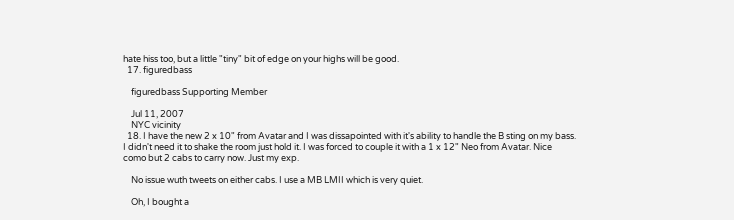hate hiss too, but a little "tiny" bit of edge on your highs will be good.
  17. figuredbass

    figuredbass Supporting Member

    Jul 11, 2007
    NYC vicinity
  18. I have the new 2 x 10" from Avatar and I was dissapointed with it's ability to handle the B sting on my bass. I didn't need it to shake the room just hold it. I was forced to couple it with a 1 x 12" Neo from Avatar. Nice como but 2 cabs to carry now. Just my exp.

    No issue wuth tweets on either cabs. I use a MB LMII which is very quiet.

    Oh, I bought a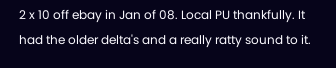2 x 10 off ebay in Jan of 08. Local PU thankfully. It had the older delta's and a really ratty sound to it.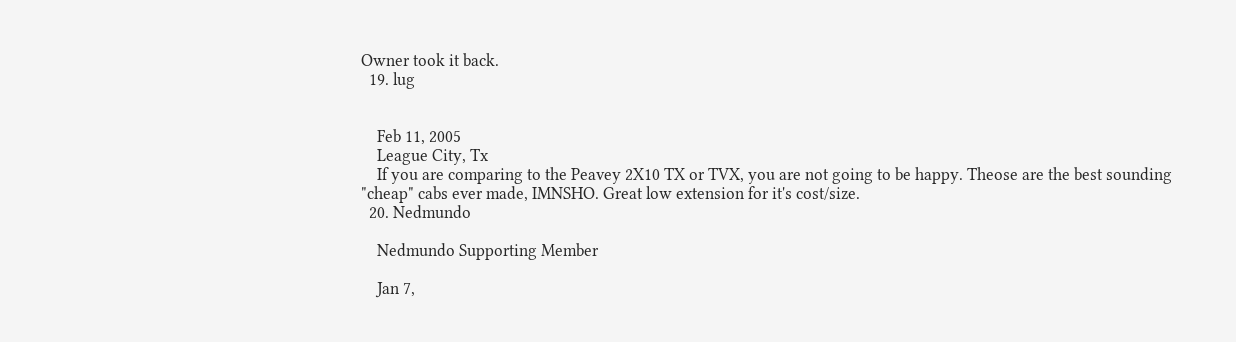Owner took it back.
  19. lug


    Feb 11, 2005
    League City, Tx
    If you are comparing to the Peavey 2X10 TX or TVX, you are not going to be happy. Theose are the best sounding "cheap" cabs ever made, IMNSHO. Great low extension for it's cost/size.
  20. Nedmundo

    Nedmundo Supporting Member

    Jan 7,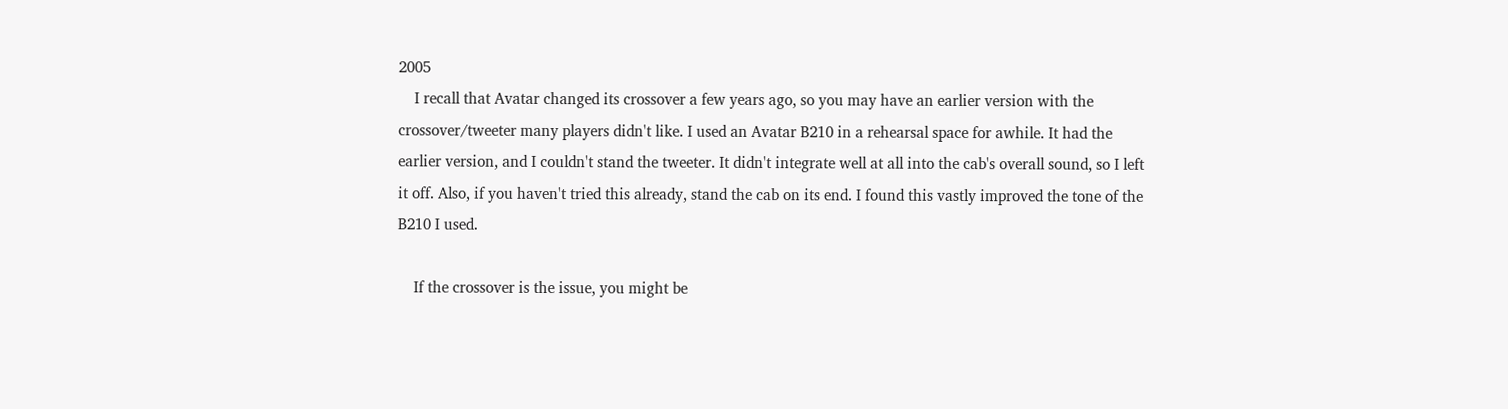2005
    I recall that Avatar changed its crossover a few years ago, so you may have an earlier version with the crossover/tweeter many players didn't like. I used an Avatar B210 in a rehearsal space for awhile. It had the earlier version, and I couldn't stand the tweeter. It didn't integrate well at all into the cab's overall sound, so I left it off. Also, if you haven't tried this already, stand the cab on its end. I found this vastly improved the tone of the B210 I used.

    If the crossover is the issue, you might be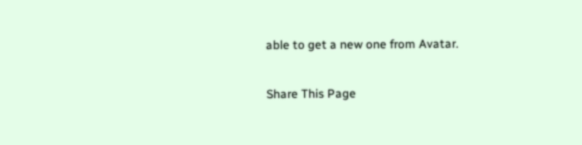able to get a new one from Avatar.

Share This Page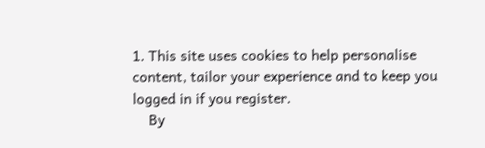1. This site uses cookies to help personalise content, tailor your experience and to keep you logged in if you register.
    By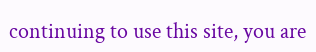continuing to use this site, you are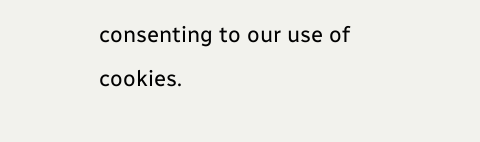consenting to our use of cookies.